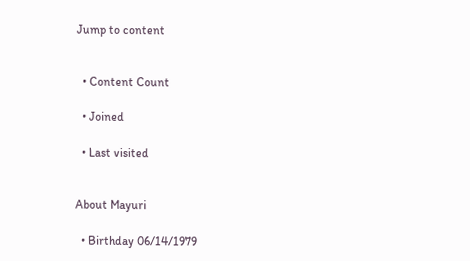Jump to content


  • Content Count

  • Joined

  • Last visited


About Mayuri

  • Birthday 06/14/1979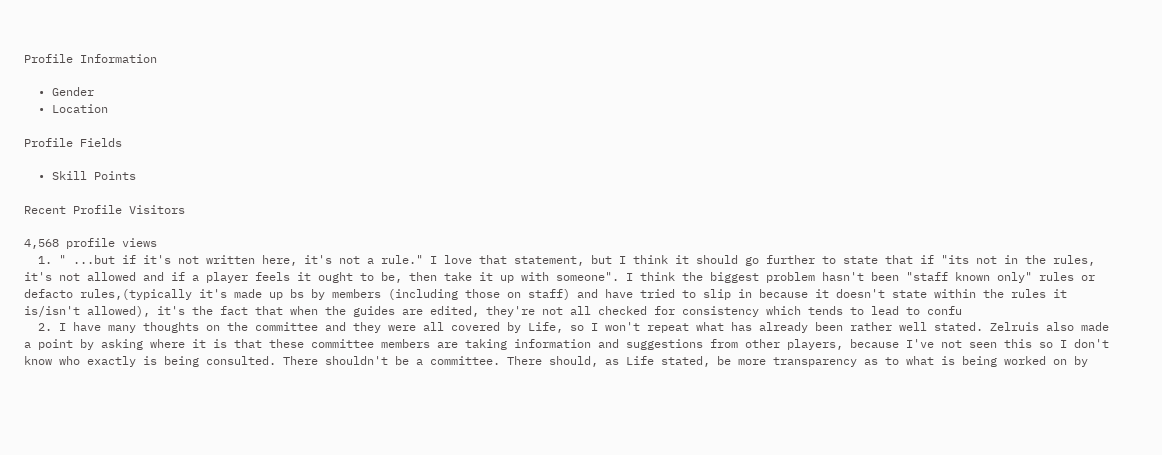Profile Information

  • Gender
  • Location

Profile Fields

  • Skill Points

Recent Profile Visitors

4,568 profile views
  1. " ...but if it's not written here, it's not a rule." I love that statement, but I think it should go further to state that if "its not in the rules, it's not allowed and if a player feels it ought to be, then take it up with someone". I think the biggest problem hasn't been "staff known only" rules or defacto rules,(typically it's made up bs by members (including those on staff) and have tried to slip in because it doesn't state within the rules it is/isn't allowed), it's the fact that when the guides are edited, they're not all checked for consistency which tends to lead to confu
  2. I have many thoughts on the committee and they were all covered by Life, so I won't repeat what has already been rather well stated. Zelruis also made a point by asking where it is that these committee members are taking information and suggestions from other players, because I've not seen this so I don't know who exactly is being consulted. There shouldn't be a committee. There should, as Life stated, be more transparency as to what is being worked on by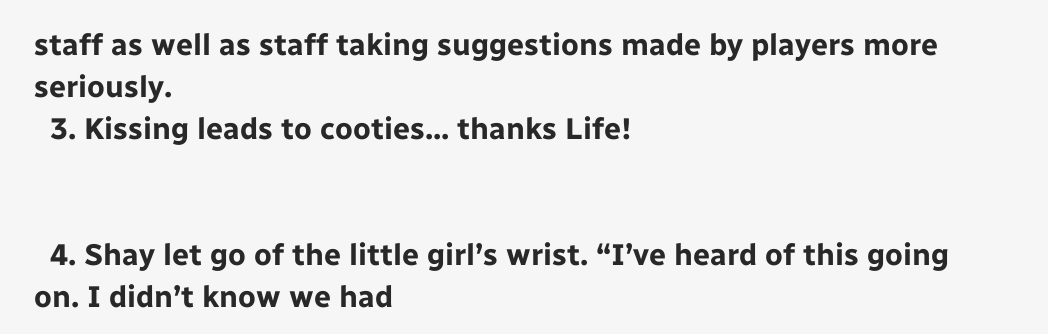staff as well as staff taking suggestions made by players more seriously.
  3. Kissing leads to cooties... thanks Life!


  4. Shay let go of the little girl’s wrist. “I’ve heard of this going on. I didn’t know we had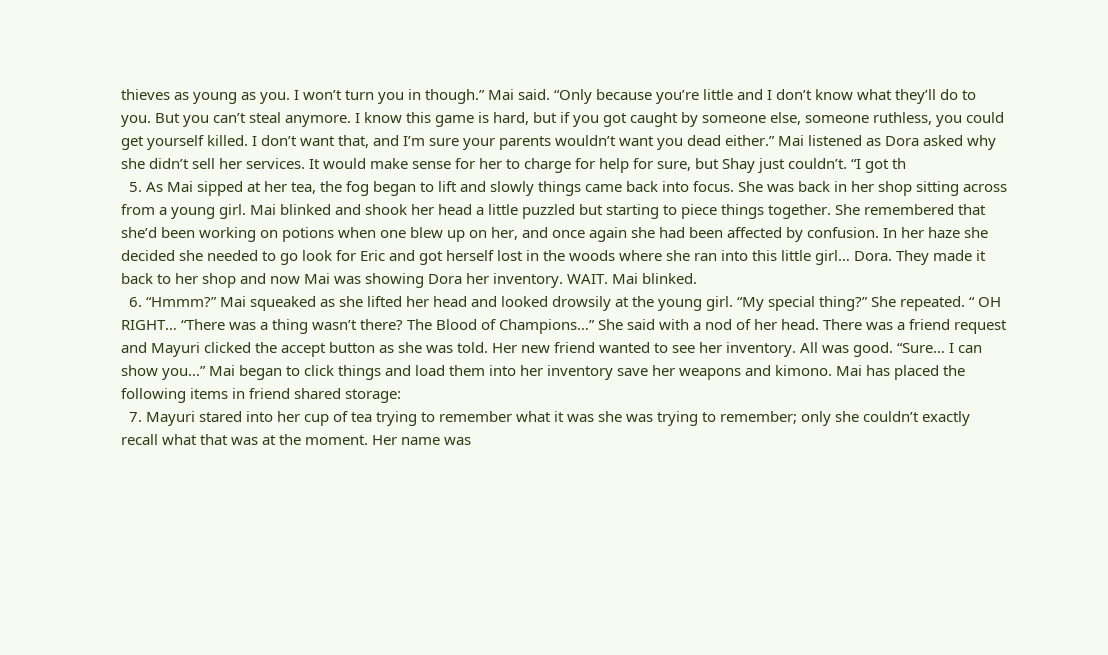thieves as young as you. I won’t turn you in though.” Mai said. “Only because you’re little and I don’t know what they’ll do to you. But you can’t steal anymore. I know this game is hard, but if you got caught by someone else, someone ruthless, you could get yourself killed. I don’t want that, and I’m sure your parents wouldn’t want you dead either.” Mai listened as Dora asked why she didn’t sell her services. It would make sense for her to charge for help for sure, but Shay just couldn’t. “I got th
  5. As Mai sipped at her tea, the fog began to lift and slowly things came back into focus. She was back in her shop sitting across from a young girl. Mai blinked and shook her head a little puzzled but starting to piece things together. She remembered that she’d been working on potions when one blew up on her, and once again she had been affected by confusion. In her haze she decided she needed to go look for Eric and got herself lost in the woods where she ran into this little girl… Dora. They made it back to her shop and now Mai was showing Dora her inventory. WAIT. Mai blinked.
  6. “Hmmm?” Mai squeaked as she lifted her head and looked drowsily at the young girl. “My special thing?” She repeated. “ OH RIGHT… “There was a thing wasn’t there? The Blood of Champions…” She said with a nod of her head. There was a friend request and Mayuri clicked the accept button as she was told. Her new friend wanted to see her inventory. All was good. “Sure… I can show you…” Mai began to click things and load them into her inventory save her weapons and kimono. Mai has placed the following items in friend shared storage:
  7. Mayuri stared into her cup of tea trying to remember what it was she was trying to remember; only she couldn’t exactly recall what that was at the moment. Her name was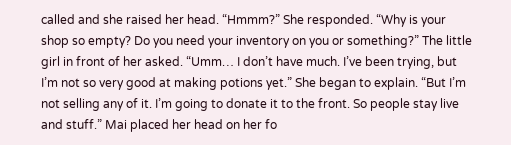called and she raised her head. “Hmmm?” She responded. “Why is your shop so empty? Do you need your inventory on you or something?” The little girl in front of her asked. “Umm… I don’t have much. I’ve been trying, but I’m not so very good at making potions yet.” She began to explain. “But I’m not selling any of it. I’m going to donate it to the front. So people stay live and stuff.” Mai placed her head on her fo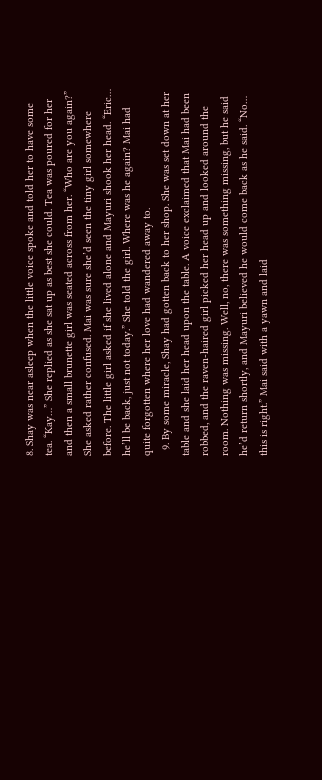8. Shay was near asleep when the little voice spoke and told her to have some tea. “Kay…” She replied as she sat up as best she could. Tea was poured for her and then a small brunette girl was seated across from her. “Who are you again?” She asked rather confused. Mai was sure she’d seen the tiny girl somewhere before. The little girl asked if she lived alone and Mayuri shook her head. “Eric… he’ll be back, just not today.” She told the girl. Where was he again? Mai had quite forgotten where her love had wandered away to.
  9. By some miracle, Shay had gotten back to her shop. She was set down at her table and she laid her head upon the table. A voice exclaimed that Mai had been robbed, and the raven-haired girl picked her head up and looked around the room. Nothing was missing. Well, no, there was something missing, but he said he’d return shortly, and Mayuri believed he would come back as he said. “No… this is right.” Mai said with a yawn and laid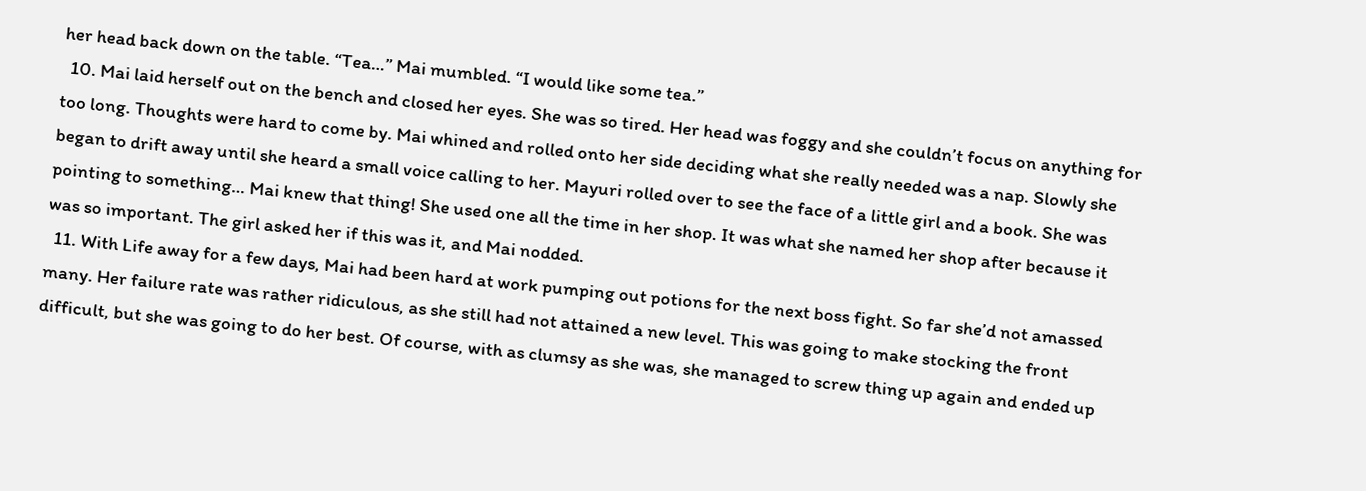her head back down on the table. “Tea…” Mai mumbled. “I would like some tea.”
  10. Mai laid herself out on the bench and closed her eyes. She was so tired. Her head was foggy and she couldn’t focus on anything for too long. Thoughts were hard to come by. Mai whined and rolled onto her side deciding what she really needed was a nap. Slowly she began to drift away until she heard a small voice calling to her. Mayuri rolled over to see the face of a little girl and a book. She was pointing to something… Mai knew that thing! She used one all the time in her shop. It was what she named her shop after because it was so important. The girl asked her if this was it, and Mai nodded.
  11. With Life away for a few days, Mai had been hard at work pumping out potions for the next boss fight. So far she’d not amassed many. Her failure rate was rather ridiculous, as she still had not attained a new level. This was going to make stocking the front difficult, but she was going to do her best. Of course, with as clumsy as she was, she managed to screw thing up again and ended up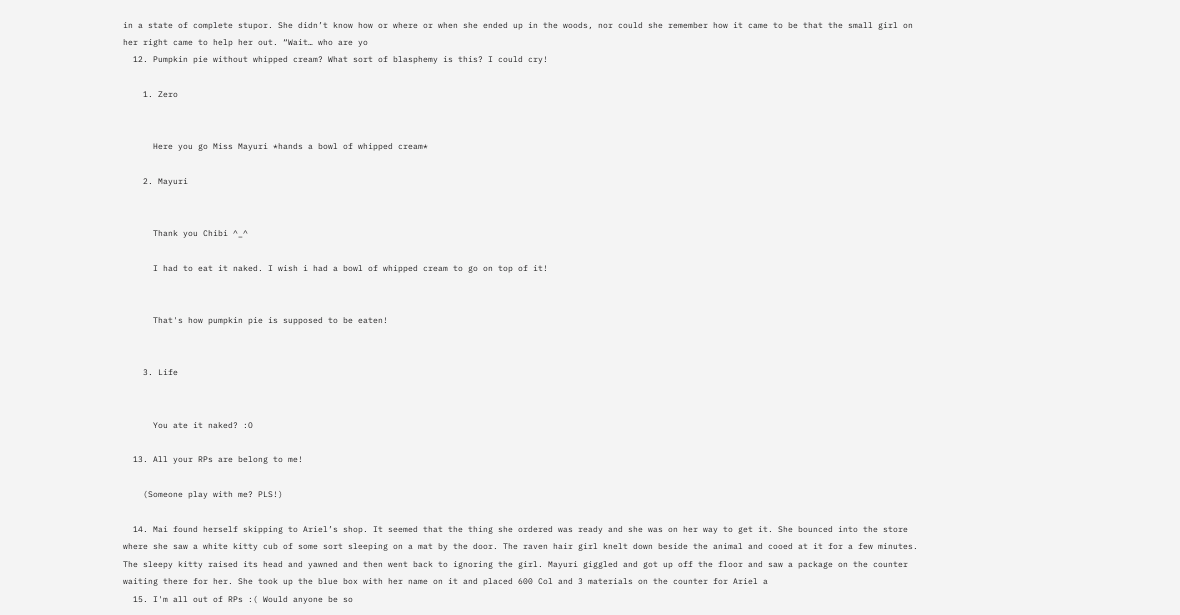in a state of complete stupor. She didn’t know how or where or when she ended up in the woods, nor could she remember how it came to be that the small girl on her right came to help her out. “Wait… who are yo
  12. Pumpkin pie without whipped cream? What sort of blasphemy is this? I could cry!

    1. Zero


      Here you go Miss Mayuri *hands a bowl of whipped cream*

    2. Mayuri


      Thank you Chibi ^_^

      I had to eat it naked. I wish i had a bowl of whipped cream to go on top of it!


      That's how pumpkin pie is supposed to be eaten!


    3. Life


      You ate it naked? :O

  13. All your RPs are belong to me!

    (Someone play with me? PLS!)

  14. Mai found herself skipping to Ariel’s shop. It seemed that the thing she ordered was ready and she was on her way to get it. She bounced into the store where she saw a white kitty cub of some sort sleeping on a mat by the door. The raven hair girl knelt down beside the animal and cooed at it for a few minutes. The sleepy kitty raised its head and yawned and then went back to ignoring the girl. Mayuri giggled and got up off the floor and saw a package on the counter waiting there for her. She took up the blue box with her name on it and placed 600 Col and 3 materials on the counter for Ariel a
  15. I'm all out of RPs :( Would anyone be so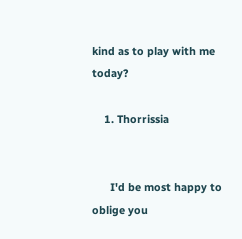kind as to play with me today?

    1. Thorrissia


      I'd be most happy to oblige you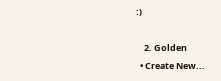:)

    2. Golden
  • Create New...